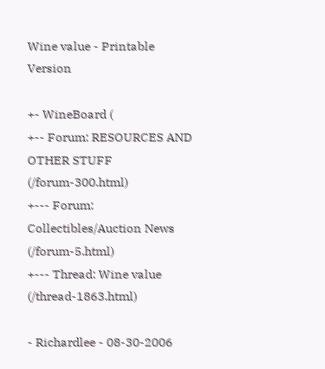Wine value - Printable Version

+- WineBoard (
+-- Forum: RESOURCES AND OTHER STUFF (/forum-300.html)
+--- Forum: Collectibles/Auction News (/forum-5.html)
+--- Thread: Wine value (/thread-1863.html)

- Richardlee - 08-30-2006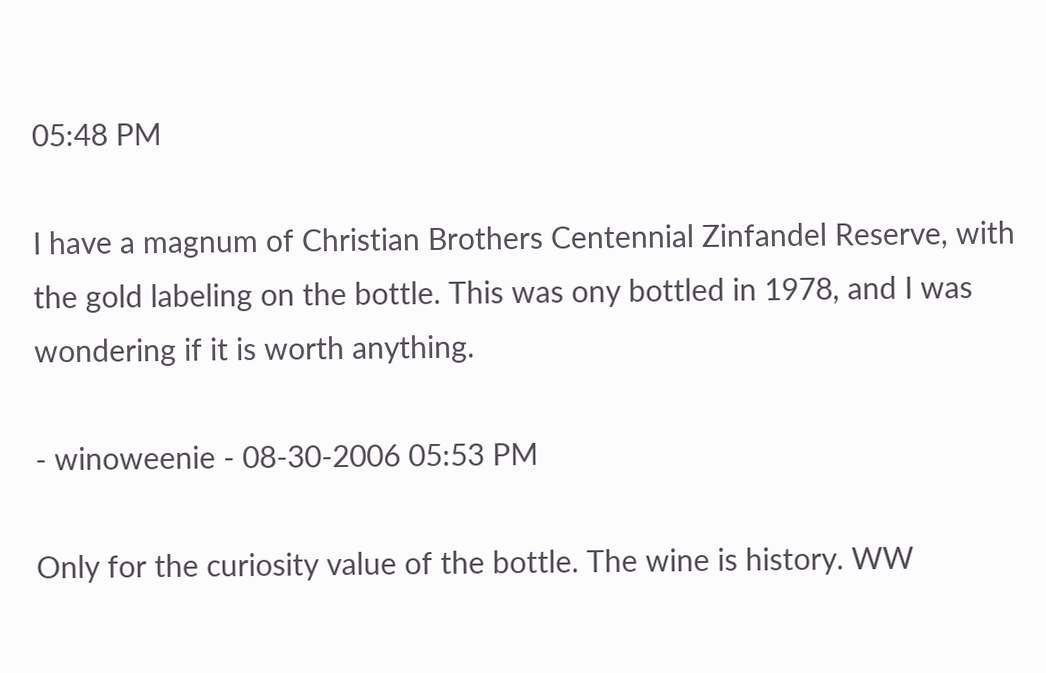05:48 PM

I have a magnum of Christian Brothers Centennial Zinfandel Reserve, with the gold labeling on the bottle. This was ony bottled in 1978, and I was wondering if it is worth anything.

- winoweenie - 08-30-2006 05:53 PM

Only for the curiosity value of the bottle. The wine is history. WW